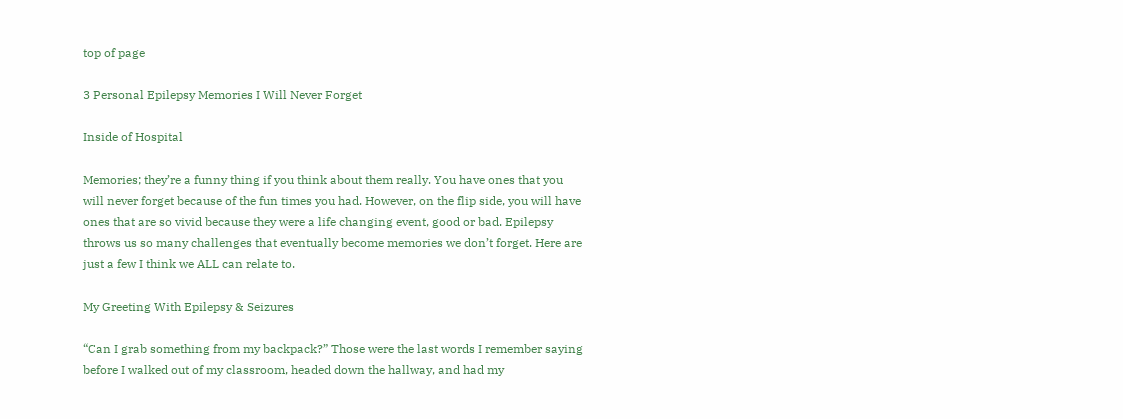top of page

3 Personal Epilepsy Memories I Will Never Forget

Inside of Hospital

Memories; they’re a funny thing if you think about them really. You have ones that you will never forget because of the fun times you had. However, on the flip side, you will have ones that are so vivid because they were a life changing event, good or bad. Epilepsy throws us so many challenges that eventually become memories we don’t forget. Here are just a few I think we ALL can relate to.

My Greeting With Epilepsy & Seizures

“Can I grab something from my backpack?” Those were the last words I remember saying before I walked out of my classroom, headed down the hallway, and had my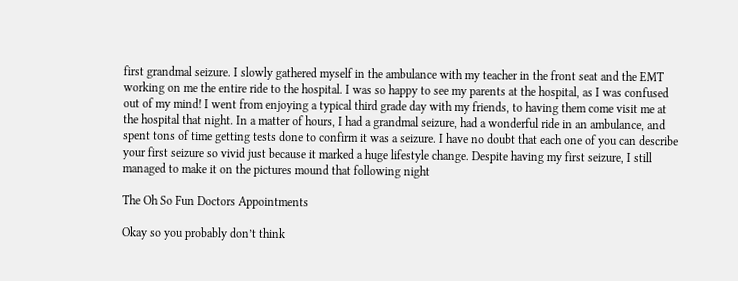first grandmal seizure. I slowly gathered myself in the ambulance with my teacher in the front seat and the EMT working on me the entire ride to the hospital. I was so happy to see my parents at the hospital, as I was confused out of my mind! I went from enjoying a typical third grade day with my friends, to having them come visit me at the hospital that night. In a matter of hours, I had a grandmal seizure, had a wonderful ride in an ambulance, and spent tons of time getting tests done to confirm it was a seizure. I have no doubt that each one of you can describe your first seizure so vivid just because it marked a huge lifestyle change. Despite having my first seizure, I still managed to make it on the pictures mound that following night

The Oh So Fun Doctors Appointments

Okay so you probably don’t think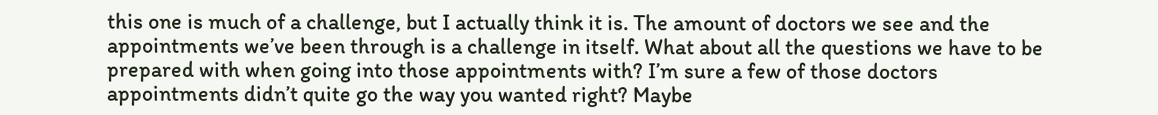this one is much of a challenge, but I actually think it is. The amount of doctors we see and the appointments we’ve been through is a challenge in itself. What about all the questions we have to be prepared with when going into those appointments with? I’m sure a few of those doctors appointments didn’t quite go the way you wanted right? Maybe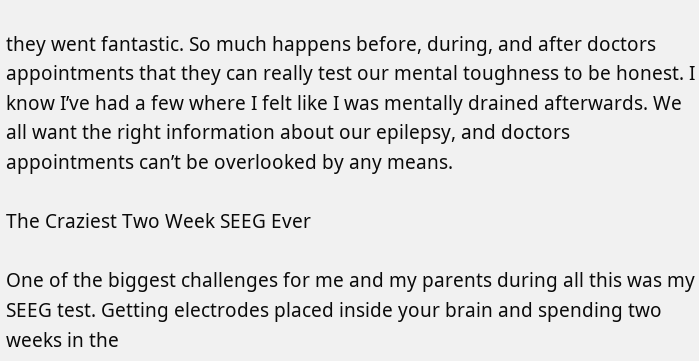they went fantastic. So much happens before, during, and after doctors appointments that they can really test our mental toughness to be honest. I know I’ve had a few where I felt like I was mentally drained afterwards. We all want the right information about our epilepsy, and doctors appointments can’t be overlooked by any means.

The Craziest Two Week SEEG Ever

One of the biggest challenges for me and my parents during all this was my SEEG test. Getting electrodes placed inside your brain and spending two weeks in the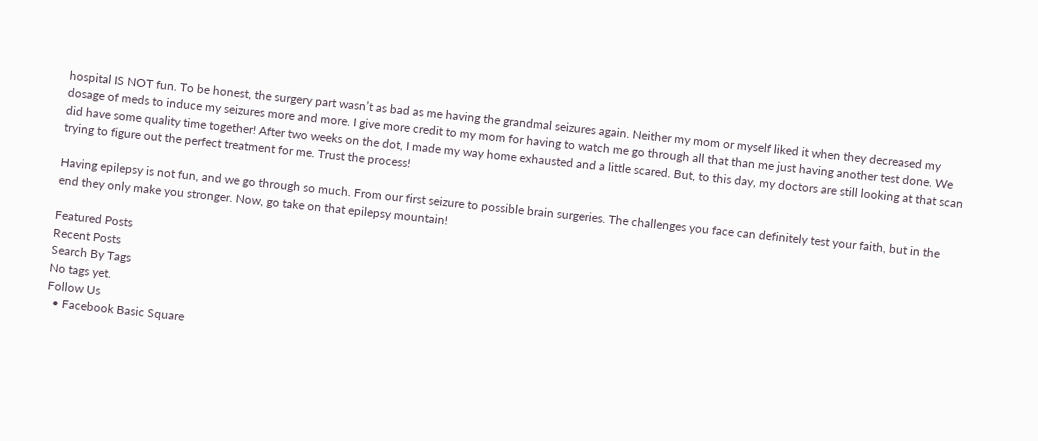hospital IS NOT fun. To be honest, the surgery part wasn’t as bad as me having the grandmal seizures again. Neither my mom or myself liked it when they decreased my dosage of meds to induce my seizures more and more. I give more credit to my mom for having to watch me go through all that than me just having another test done. We did have some quality time together! After two weeks on the dot, I made my way home exhausted and a little scared. But, to this day, my doctors are still looking at that scan trying to figure out the perfect treatment for me. Trust the process!

Having epilepsy is not fun, and we go through so much. From our first seizure to possible brain surgeries. The challenges you face can definitely test your faith, but in the end they only make you stronger. Now, go take on that epilepsy mountain!

Featured Posts
Recent Posts
Search By Tags
No tags yet.
Follow Us
  • Facebook Basic Square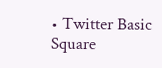• Twitter Basic Square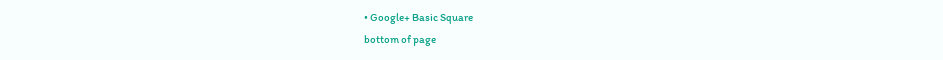• Google+ Basic Square
bottom of page